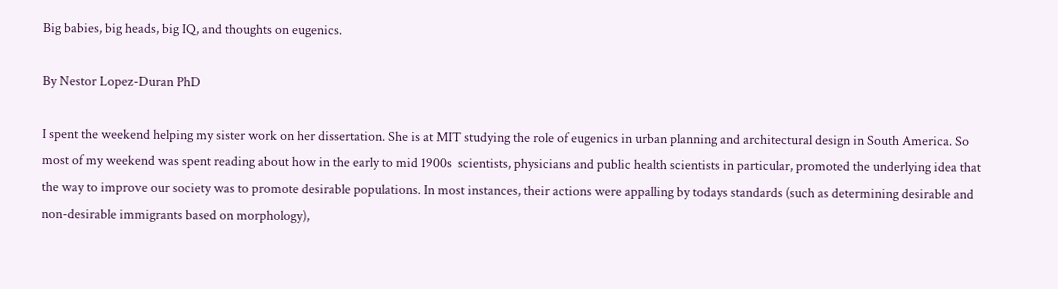Big babies, big heads, big IQ, and thoughts on eugenics.

By Nestor Lopez-Duran PhD

I spent the weekend helping my sister work on her dissertation. She is at MIT studying the role of eugenics in urban planning and architectural design in South America. So most of my weekend was spent reading about how in the early to mid 1900s  scientists, physicians and public health scientists in particular, promoted the underlying idea that the way to improve our society was to promote desirable populations. In most instances, their actions were appalling by todays standards (such as determining desirable and non-desirable immigrants based on morphology),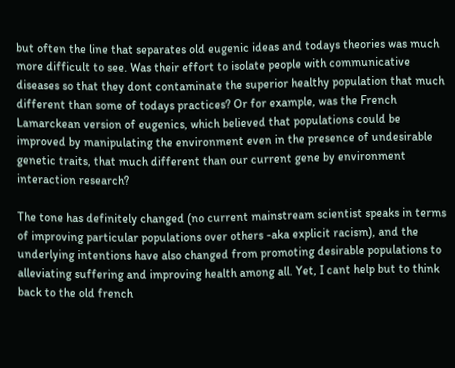but often the line that separates old eugenic ideas and todays theories was much more difficult to see. Was their effort to isolate people with communicative diseases so that they dont contaminate the superior healthy population that much different than some of todays practices? Or for example, was the French Lamarckean version of eugenics, which believed that populations could be improved by manipulating the environment even in the presence of undesirable genetic traits, that much different than our current gene by environment interaction research?

The tone has definitely changed (no current mainstream scientist speaks in terms of improving particular populations over others -aka explicit racism), and the underlying intentions have also changed from promoting desirable populations to alleviating suffering and improving health among all. Yet, I cant help but to think back to the old french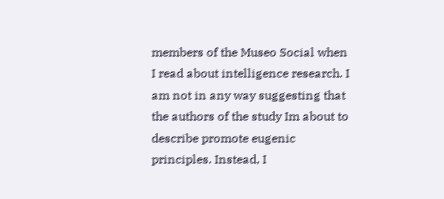members of the Museo Social when I read about intelligence research. I am not in any way suggesting that the authors of the study Im about to describe promote eugenic principles. Instead, I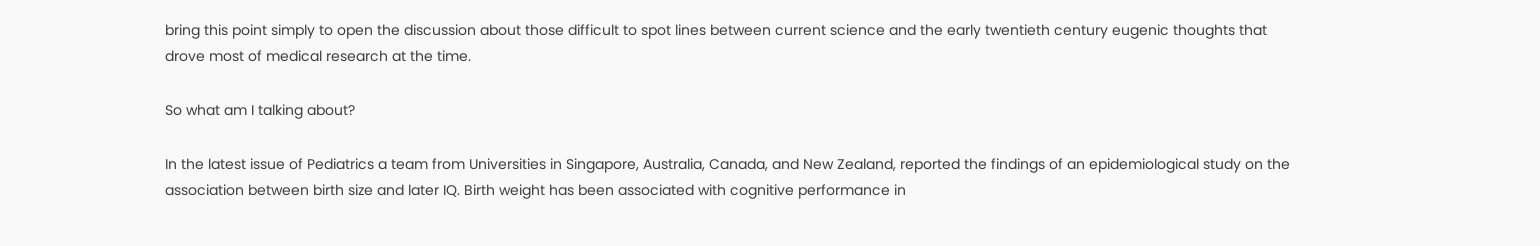bring this point simply to open the discussion about those difficult to spot lines between current science and the early twentieth century eugenic thoughts that drove most of medical research at the time.

So what am I talking about?

In the latest issue of Pediatrics a team from Universities in Singapore, Australia, Canada, and New Zealand, reported the findings of an epidemiological study on the association between birth size and later IQ. Birth weight has been associated with cognitive performance in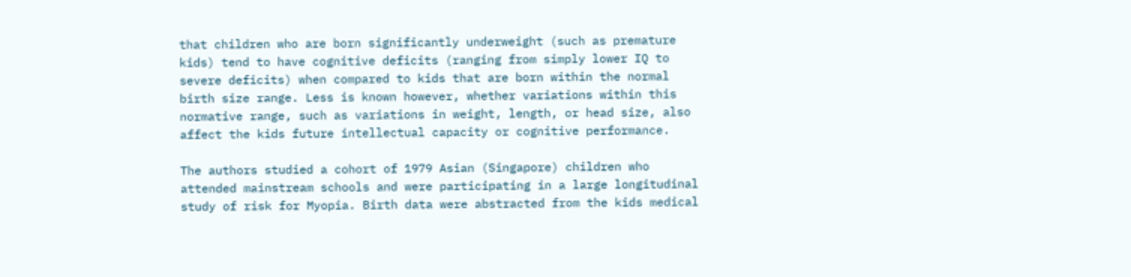that children who are born significantly underweight (such as premature kids) tend to have cognitive deficits (ranging from simply lower IQ to severe deficits) when compared to kids that are born within the normal birth size range. Less is known however, whether variations within this normative range, such as variations in weight, length, or head size, also affect the kids future intellectual capacity or cognitive performance.

The authors studied a cohort of 1979 Asian (Singapore) children who attended mainstream schools and were participating in a large longitudinal study of risk for Myopia. Birth data were abstracted from the kids medical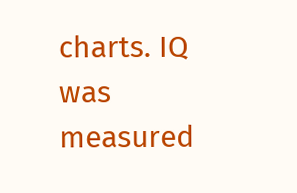charts. IQ was measured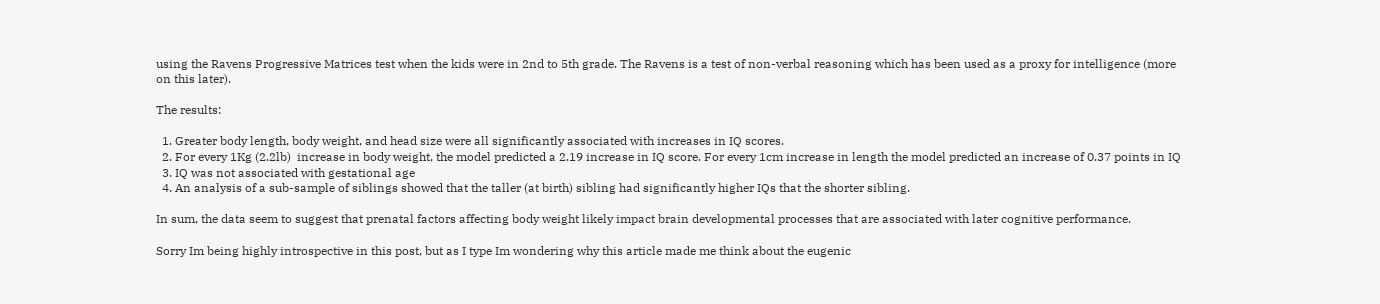using the Ravens Progressive Matrices test when the kids were in 2nd to 5th grade. The Ravens is a test of non-verbal reasoning which has been used as a proxy for intelligence (more on this later).

The results:

  1. Greater body length, body weight, and head size were all significantly associated with increases in IQ scores.
  2. For every 1Kg (2.2lb)  increase in body weight, the model predicted a 2.19 increase in IQ score. For every 1cm increase in length the model predicted an increase of 0.37 points in IQ
  3. IQ was not associated with gestational age
  4. An analysis of a sub-sample of siblings showed that the taller (at birth) sibling had significantly higher IQs that the shorter sibling.

In sum, the data seem to suggest that prenatal factors affecting body weight likely impact brain developmental processes that are associated with later cognitive performance.

Sorry Im being highly introspective in this post, but as I type Im wondering why this article made me think about the eugenic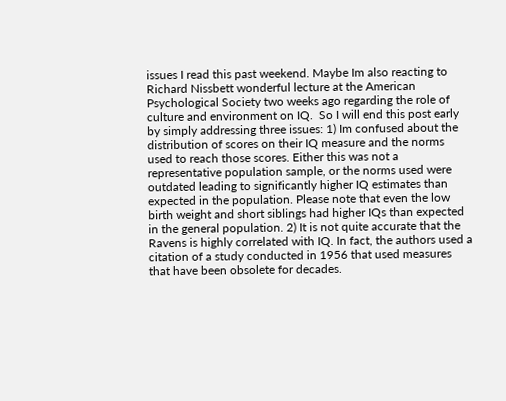issues I read this past weekend. Maybe Im also reacting to Richard Nissbett wonderful lecture at the American Psychological Society two weeks ago regarding the role of culture and environment on IQ.  So I will end this post early by simply addressing three issues: 1) Im confused about the distribution of scores on their IQ measure and the norms used to reach those scores. Either this was not a representative population sample, or the norms used were outdated leading to significantly higher IQ estimates than expected in the population. Please note that even the low birth weight and short siblings had higher IQs than expected in the general population. 2) It is not quite accurate that the Ravens is highly correlated with IQ. In fact, the authors used a citation of a study conducted in 1956 that used measures that have been obsolete for decades.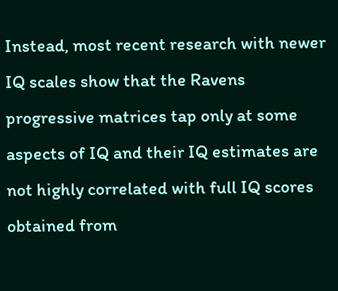Instead, most recent research with newer IQ scales show that the Ravens progressive matrices tap only at some aspects of IQ and their IQ estimates are not highly correlated with full IQ scores obtained from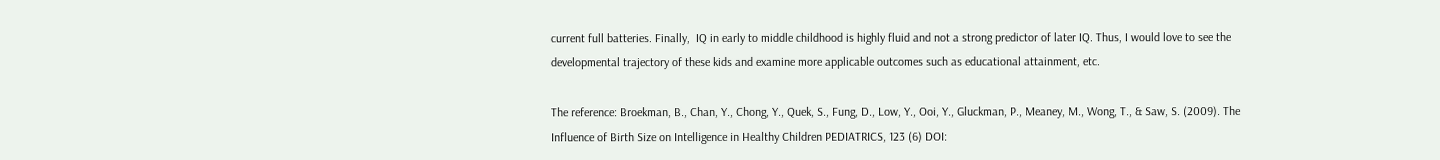current full batteries. Finally,  IQ in early to middle childhood is highly fluid and not a strong predictor of later IQ. Thus, I would love to see the developmental trajectory of these kids and examine more applicable outcomes such as educational attainment, etc.

The reference: Broekman, B., Chan, Y., Chong, Y., Quek, S., Fung, D., Low, Y., Ooi, Y., Gluckman, P., Meaney, M., Wong, T., & Saw, S. (2009). The Influence of Birth Size on Intelligence in Healthy Children PEDIATRICS, 123 (6) DOI: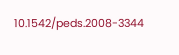10.1542/peds.2008-3344